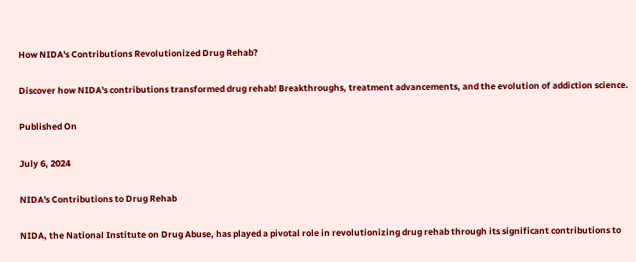How NIDA's Contributions Revolutionized Drug Rehab?

Discover how NIDA's contributions transformed drug rehab! Breakthroughs, treatment advancements, and the evolution of addiction science.

Published On

July 6, 2024

NIDA's Contributions to Drug Rehab

NIDA, the National Institute on Drug Abuse, has played a pivotal role in revolutionizing drug rehab through its significant contributions to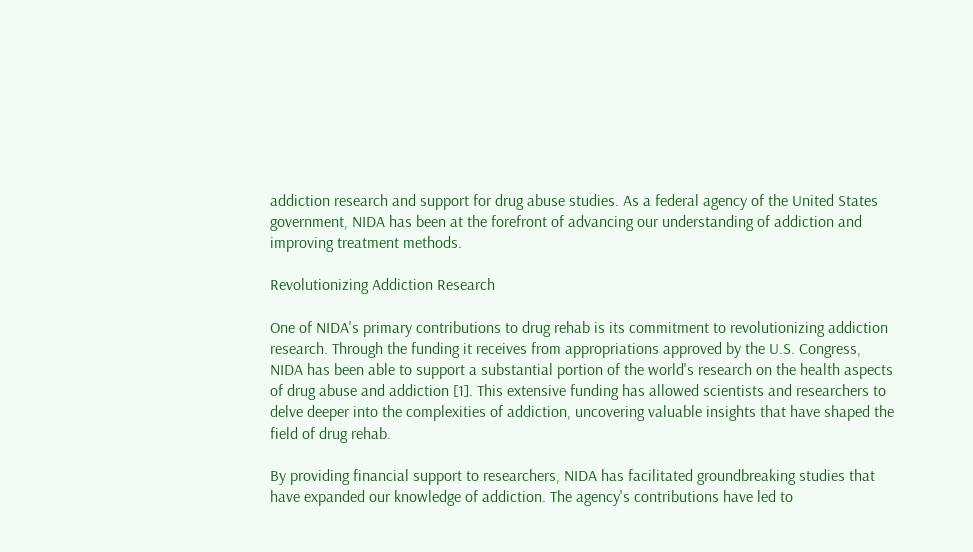addiction research and support for drug abuse studies. As a federal agency of the United States government, NIDA has been at the forefront of advancing our understanding of addiction and improving treatment methods.

Revolutionizing Addiction Research

One of NIDA's primary contributions to drug rehab is its commitment to revolutionizing addiction research. Through the funding it receives from appropriations approved by the U.S. Congress, NIDA has been able to support a substantial portion of the world's research on the health aspects of drug abuse and addiction [1]. This extensive funding has allowed scientists and researchers to delve deeper into the complexities of addiction, uncovering valuable insights that have shaped the field of drug rehab.

By providing financial support to researchers, NIDA has facilitated groundbreaking studies that have expanded our knowledge of addiction. The agency's contributions have led to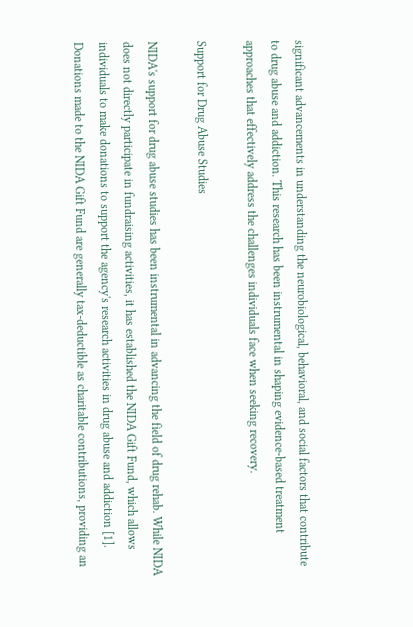significant advancements in understanding the neurobiological, behavioral, and social factors that contribute to drug abuse and addiction. This research has been instrumental in shaping evidence-based treatment approaches that effectively address the challenges individuals face when seeking recovery.

Support for Drug Abuse Studies

NIDA's support for drug abuse studies has been instrumental in advancing the field of drug rehab. While NIDA does not directly participate in fundraising activities, it has established the NIDA Gift Fund, which allows individuals to make donations to support the agency's research activities in drug abuse and addiction [1]. Donations made to the NIDA Gift Fund are generally tax-deductible as charitable contributions, providing an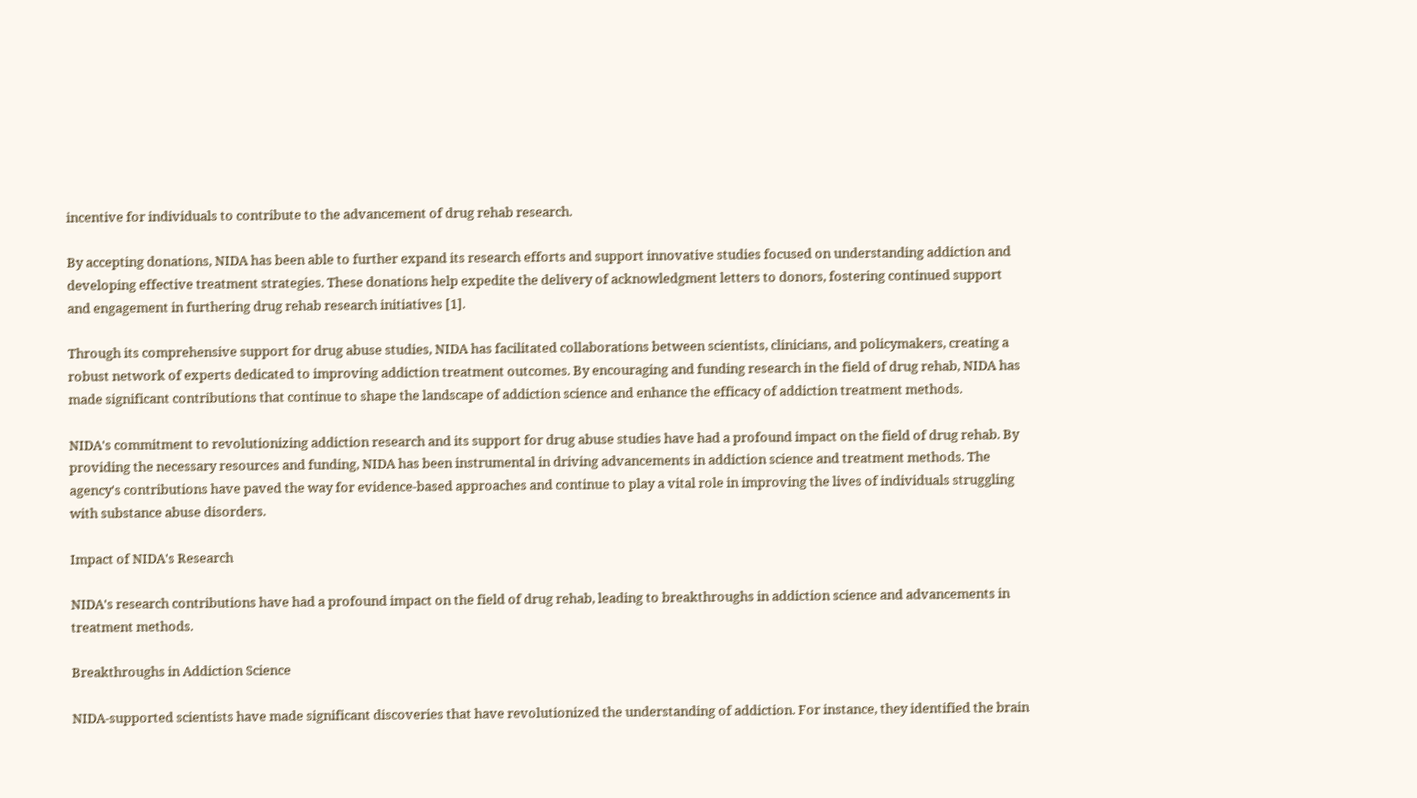incentive for individuals to contribute to the advancement of drug rehab research.

By accepting donations, NIDA has been able to further expand its research efforts and support innovative studies focused on understanding addiction and developing effective treatment strategies. These donations help expedite the delivery of acknowledgment letters to donors, fostering continued support and engagement in furthering drug rehab research initiatives [1].

Through its comprehensive support for drug abuse studies, NIDA has facilitated collaborations between scientists, clinicians, and policymakers, creating a robust network of experts dedicated to improving addiction treatment outcomes. By encouraging and funding research in the field of drug rehab, NIDA has made significant contributions that continue to shape the landscape of addiction science and enhance the efficacy of addiction treatment methods.

NIDA's commitment to revolutionizing addiction research and its support for drug abuse studies have had a profound impact on the field of drug rehab. By providing the necessary resources and funding, NIDA has been instrumental in driving advancements in addiction science and treatment methods. The agency's contributions have paved the way for evidence-based approaches and continue to play a vital role in improving the lives of individuals struggling with substance abuse disorders.

Impact of NIDA's Research

NIDA's research contributions have had a profound impact on the field of drug rehab, leading to breakthroughs in addiction science and advancements in treatment methods.

Breakthroughs in Addiction Science

NIDA-supported scientists have made significant discoveries that have revolutionized the understanding of addiction. For instance, they identified the brain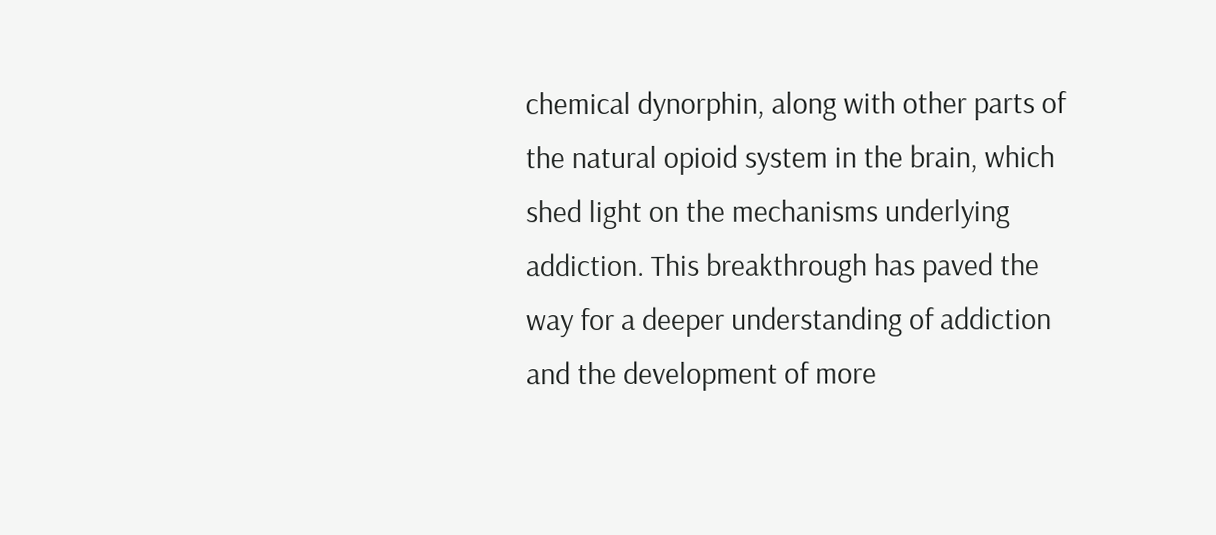chemical dynorphin, along with other parts of the natural opioid system in the brain, which shed light on the mechanisms underlying addiction. This breakthrough has paved the way for a deeper understanding of addiction and the development of more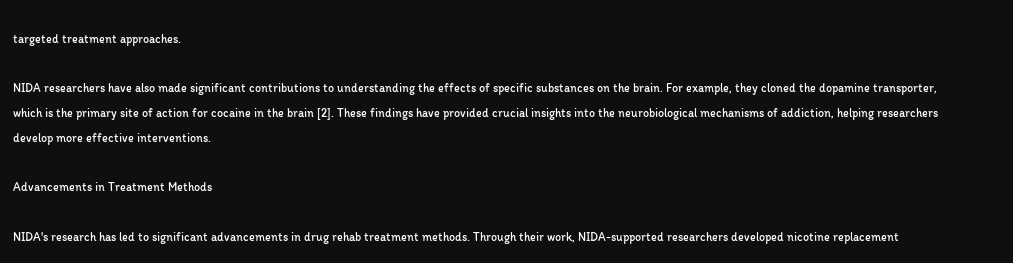targeted treatment approaches.

NIDA researchers have also made significant contributions to understanding the effects of specific substances on the brain. For example, they cloned the dopamine transporter, which is the primary site of action for cocaine in the brain [2]. These findings have provided crucial insights into the neurobiological mechanisms of addiction, helping researchers develop more effective interventions.

Advancements in Treatment Methods

NIDA's research has led to significant advancements in drug rehab treatment methods. Through their work, NIDA-supported researchers developed nicotine replacement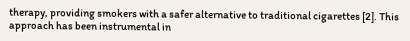therapy, providing smokers with a safer alternative to traditional cigarettes [2]. This approach has been instrumental in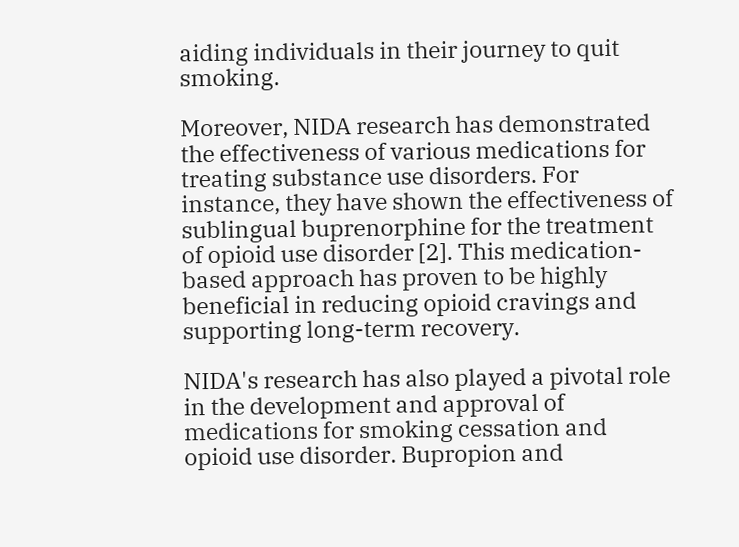aiding individuals in their journey to quit smoking.

Moreover, NIDA research has demonstrated the effectiveness of various medications for treating substance use disorders. For instance, they have shown the effectiveness of sublingual buprenorphine for the treatment of opioid use disorder [2]. This medication-based approach has proven to be highly beneficial in reducing opioid cravings and supporting long-term recovery.

NIDA's research has also played a pivotal role in the development and approval of medications for smoking cessation and opioid use disorder. Bupropion and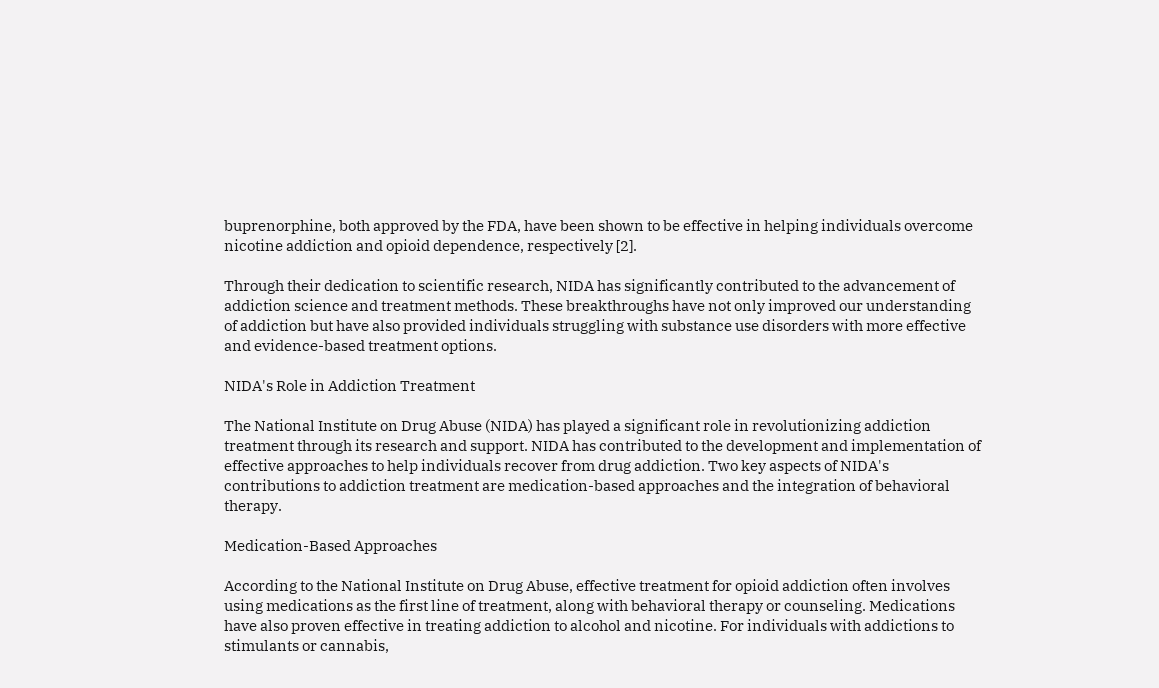buprenorphine, both approved by the FDA, have been shown to be effective in helping individuals overcome nicotine addiction and opioid dependence, respectively [2].

Through their dedication to scientific research, NIDA has significantly contributed to the advancement of addiction science and treatment methods. These breakthroughs have not only improved our understanding of addiction but have also provided individuals struggling with substance use disorders with more effective and evidence-based treatment options.

NIDA's Role in Addiction Treatment

The National Institute on Drug Abuse (NIDA) has played a significant role in revolutionizing addiction treatment through its research and support. NIDA has contributed to the development and implementation of effective approaches to help individuals recover from drug addiction. Two key aspects of NIDA's contributions to addiction treatment are medication-based approaches and the integration of behavioral therapy.

Medication-Based Approaches

According to the National Institute on Drug Abuse, effective treatment for opioid addiction often involves using medications as the first line of treatment, along with behavioral therapy or counseling. Medications have also proven effective in treating addiction to alcohol and nicotine. For individuals with addictions to stimulants or cannabis,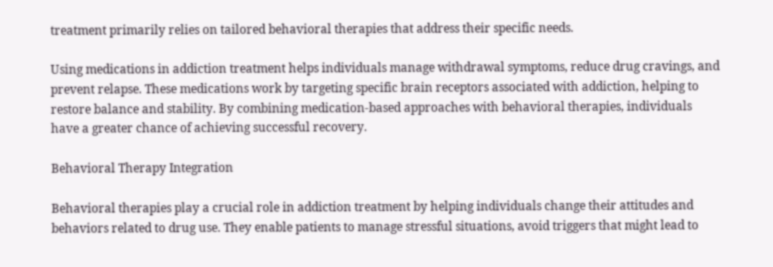treatment primarily relies on tailored behavioral therapies that address their specific needs.

Using medications in addiction treatment helps individuals manage withdrawal symptoms, reduce drug cravings, and prevent relapse. These medications work by targeting specific brain receptors associated with addiction, helping to restore balance and stability. By combining medication-based approaches with behavioral therapies, individuals have a greater chance of achieving successful recovery.

Behavioral Therapy Integration

Behavioral therapies play a crucial role in addiction treatment by helping individuals change their attitudes and behaviors related to drug use. They enable patients to manage stressful situations, avoid triggers that might lead to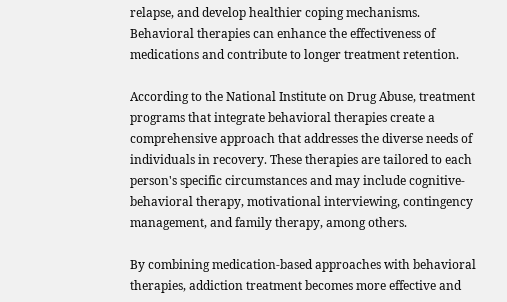relapse, and develop healthier coping mechanisms. Behavioral therapies can enhance the effectiveness of medications and contribute to longer treatment retention.

According to the National Institute on Drug Abuse, treatment programs that integrate behavioral therapies create a comprehensive approach that addresses the diverse needs of individuals in recovery. These therapies are tailored to each person's specific circumstances and may include cognitive-behavioral therapy, motivational interviewing, contingency management, and family therapy, among others.

By combining medication-based approaches with behavioral therapies, addiction treatment becomes more effective and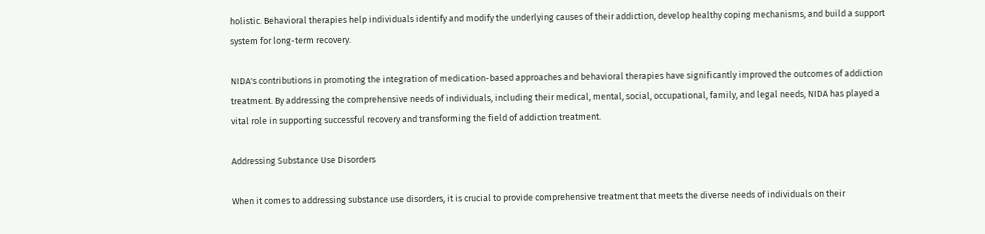holistic. Behavioral therapies help individuals identify and modify the underlying causes of their addiction, develop healthy coping mechanisms, and build a support system for long-term recovery.

NIDA's contributions in promoting the integration of medication-based approaches and behavioral therapies have significantly improved the outcomes of addiction treatment. By addressing the comprehensive needs of individuals, including their medical, mental, social, occupational, family, and legal needs, NIDA has played a vital role in supporting successful recovery and transforming the field of addiction treatment.

Addressing Substance Use Disorders

When it comes to addressing substance use disorders, it is crucial to provide comprehensive treatment that meets the diverse needs of individuals on their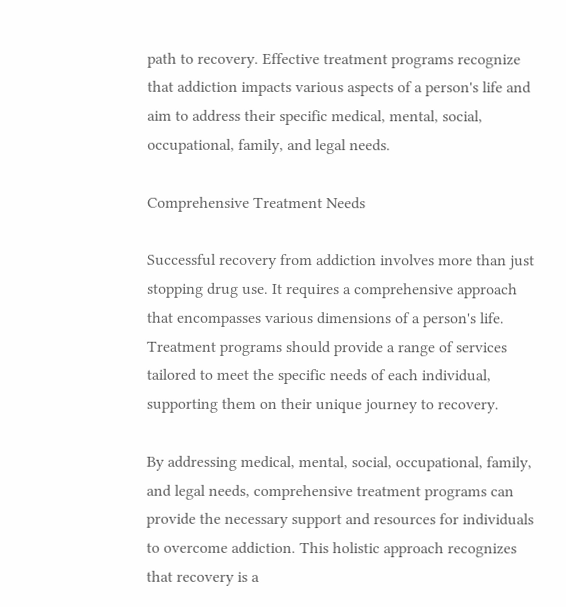path to recovery. Effective treatment programs recognize that addiction impacts various aspects of a person's life and aim to address their specific medical, mental, social, occupational, family, and legal needs.

Comprehensive Treatment Needs

Successful recovery from addiction involves more than just stopping drug use. It requires a comprehensive approach that encompasses various dimensions of a person's life. Treatment programs should provide a range of services tailored to meet the specific needs of each individual, supporting them on their unique journey to recovery.

By addressing medical, mental, social, occupational, family, and legal needs, comprehensive treatment programs can provide the necessary support and resources for individuals to overcome addiction. This holistic approach recognizes that recovery is a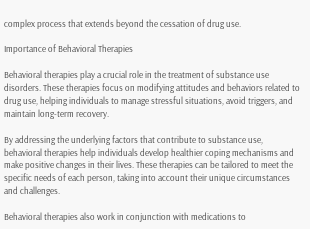complex process that extends beyond the cessation of drug use.

Importance of Behavioral Therapies

Behavioral therapies play a crucial role in the treatment of substance use disorders. These therapies focus on modifying attitudes and behaviors related to drug use, helping individuals to manage stressful situations, avoid triggers, and maintain long-term recovery.

By addressing the underlying factors that contribute to substance use, behavioral therapies help individuals develop healthier coping mechanisms and make positive changes in their lives. These therapies can be tailored to meet the specific needs of each person, taking into account their unique circumstances and challenges.

Behavioral therapies also work in conjunction with medications to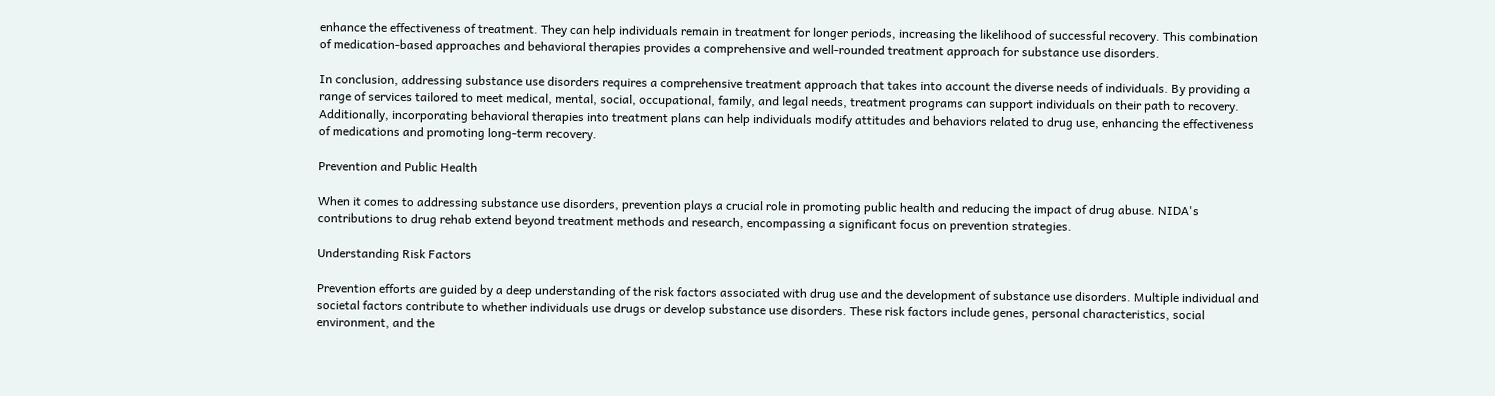enhance the effectiveness of treatment. They can help individuals remain in treatment for longer periods, increasing the likelihood of successful recovery. This combination of medication-based approaches and behavioral therapies provides a comprehensive and well-rounded treatment approach for substance use disorders.

In conclusion, addressing substance use disorders requires a comprehensive treatment approach that takes into account the diverse needs of individuals. By providing a range of services tailored to meet medical, mental, social, occupational, family, and legal needs, treatment programs can support individuals on their path to recovery. Additionally, incorporating behavioral therapies into treatment plans can help individuals modify attitudes and behaviors related to drug use, enhancing the effectiveness of medications and promoting long-term recovery.

Prevention and Public Health

When it comes to addressing substance use disorders, prevention plays a crucial role in promoting public health and reducing the impact of drug abuse. NIDA's contributions to drug rehab extend beyond treatment methods and research, encompassing a significant focus on prevention strategies.

Understanding Risk Factors

Prevention efforts are guided by a deep understanding of the risk factors associated with drug use and the development of substance use disorders. Multiple individual and societal factors contribute to whether individuals use drugs or develop substance use disorders. These risk factors include genes, personal characteristics, social environment, and the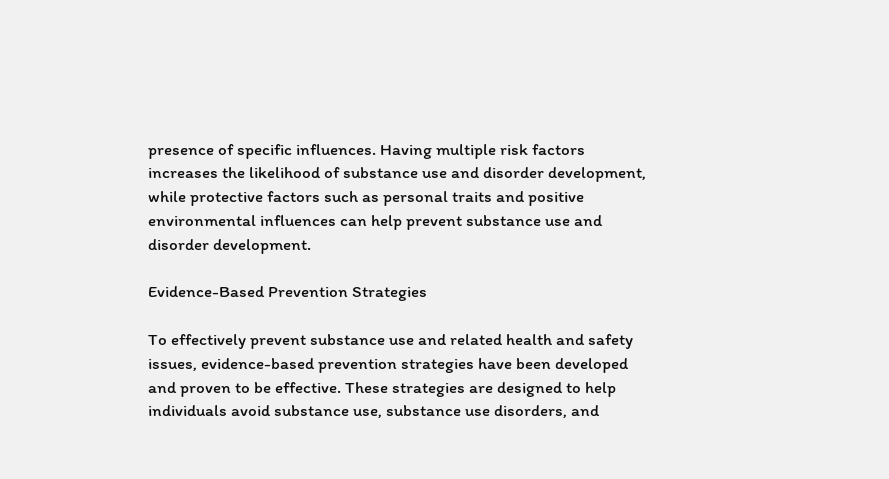presence of specific influences. Having multiple risk factors increases the likelihood of substance use and disorder development, while protective factors such as personal traits and positive environmental influences can help prevent substance use and disorder development.

Evidence-Based Prevention Strategies

To effectively prevent substance use and related health and safety issues, evidence-based prevention strategies have been developed and proven to be effective. These strategies are designed to help individuals avoid substance use, substance use disorders, and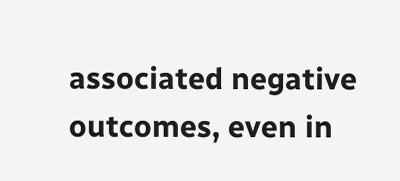associated negative outcomes, even in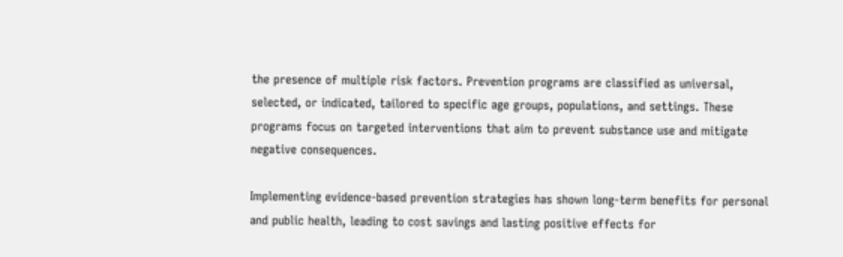the presence of multiple risk factors. Prevention programs are classified as universal, selected, or indicated, tailored to specific age groups, populations, and settings. These programs focus on targeted interventions that aim to prevent substance use and mitigate negative consequences.

Implementing evidence-based prevention strategies has shown long-term benefits for personal and public health, leading to cost savings and lasting positive effects for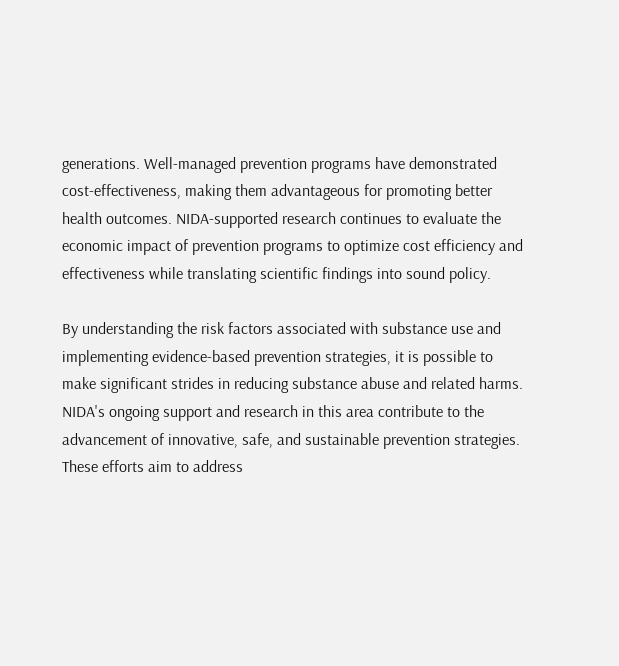generations. Well-managed prevention programs have demonstrated cost-effectiveness, making them advantageous for promoting better health outcomes. NIDA-supported research continues to evaluate the economic impact of prevention programs to optimize cost efficiency and effectiveness while translating scientific findings into sound policy.

By understanding the risk factors associated with substance use and implementing evidence-based prevention strategies, it is possible to make significant strides in reducing substance abuse and related harms. NIDA's ongoing support and research in this area contribute to the advancement of innovative, safe, and sustainable prevention strategies. These efforts aim to address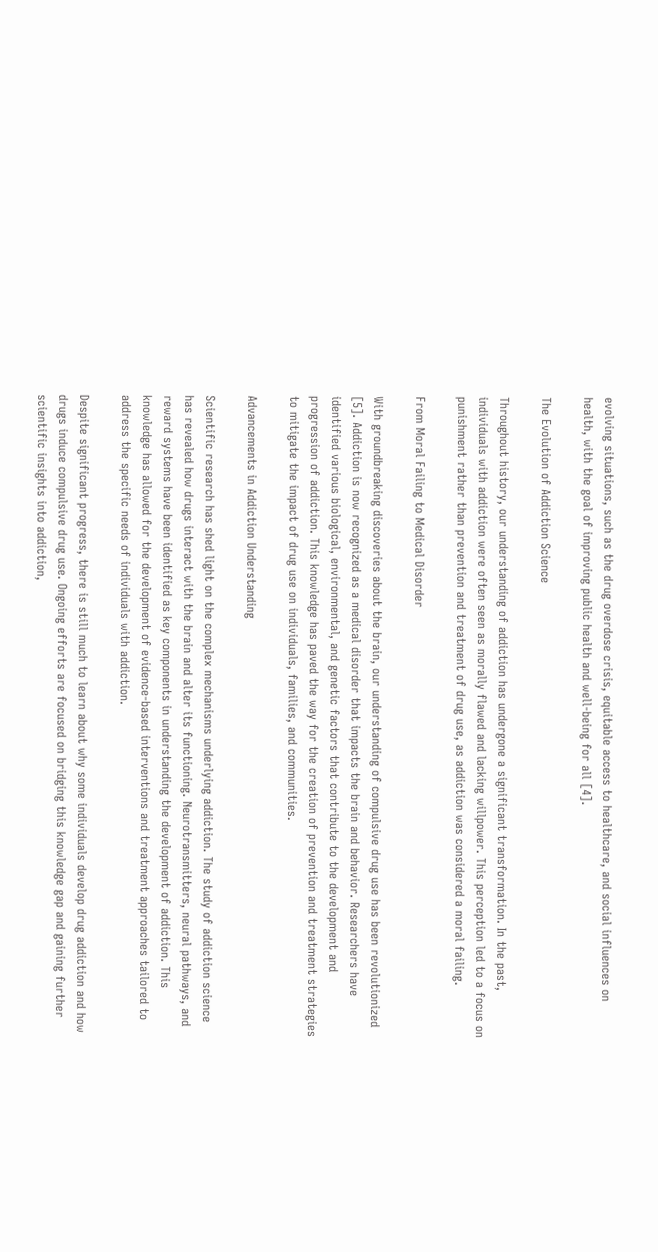evolving situations, such as the drug overdose crisis, equitable access to healthcare, and social influences on health, with the goal of improving public health and well-being for all [4].

The Evolution of Addiction Science

Throughout history, our understanding of addiction has undergone a significant transformation. In the past, individuals with addiction were often seen as morally flawed and lacking willpower. This perception led to a focus on punishment rather than prevention and treatment of drug use, as addiction was considered a moral failing.

From Moral Failing to Medical Disorder

With groundbreaking discoveries about the brain, our understanding of compulsive drug use has been revolutionized [5]. Addiction is now recognized as a medical disorder that impacts the brain and behavior. Researchers have identified various biological, environmental, and genetic factors that contribute to the development and progression of addiction. This knowledge has paved the way for the creation of prevention and treatment strategies to mitigate the impact of drug use on individuals, families, and communities.

Advancements in Addiction Understanding

Scientific research has shed light on the complex mechanisms underlying addiction. The study of addiction science has revealed how drugs interact with the brain and alter its functioning. Neurotransmitters, neural pathways, and reward systems have been identified as key components in understanding the development of addiction. This knowledge has allowed for the development of evidence-based interventions and treatment approaches tailored to address the specific needs of individuals with addiction.

Despite significant progress, there is still much to learn about why some individuals develop drug addiction and how drugs induce compulsive drug use. Ongoing efforts are focused on bridging this knowledge gap and gaining further scientific insights into addiction,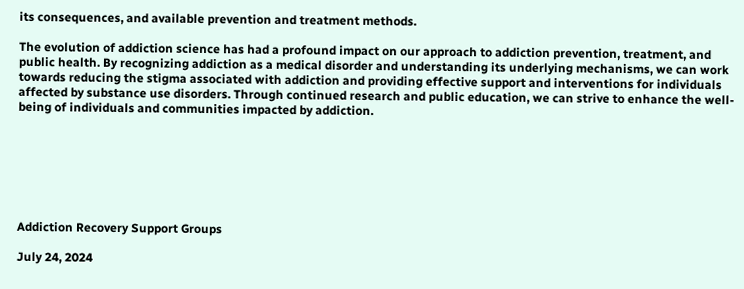its consequences, and available prevention and treatment methods.

The evolution of addiction science has had a profound impact on our approach to addiction prevention, treatment, and public health. By recognizing addiction as a medical disorder and understanding its underlying mechanisms, we can work towards reducing the stigma associated with addiction and providing effective support and interventions for individuals affected by substance use disorders. Through continued research and public education, we can strive to enhance the well-being of individuals and communities impacted by addiction.







Addiction Recovery Support Groups

July 24, 2024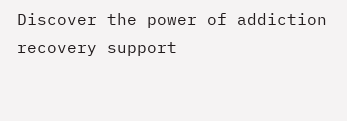Discover the power of addiction recovery support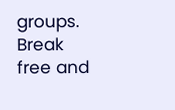groups. Break free and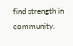find strength in community.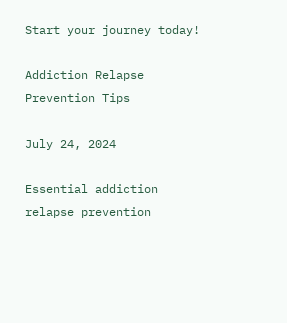Start your journey today!

Addiction Relapse Prevention Tips

July 24, 2024

Essential addiction relapse prevention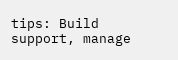tips: Build support, manage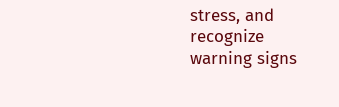stress, and recognize warning signs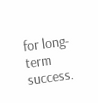for long-term success.